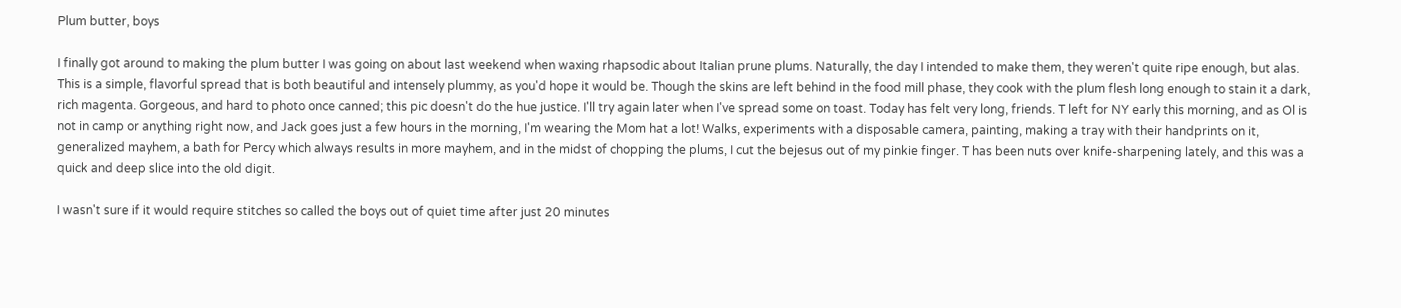Plum butter, boys

I finally got around to making the plum butter I was going on about last weekend when waxing rhapsodic about Italian prune plums. Naturally, the day I intended to make them, they weren't quite ripe enough, but alas. This is a simple, flavorful spread that is both beautiful and intensely plummy, as you'd hope it would be. Though the skins are left behind in the food mill phase, they cook with the plum flesh long enough to stain it a dark, rich magenta. Gorgeous, and hard to photo once canned; this pic doesn't do the hue justice. I'll try again later when I've spread some on toast. Today has felt very long, friends. T left for NY early this morning, and as Ol is not in camp or anything right now, and Jack goes just a few hours in the morning, I'm wearing the Mom hat a lot! Walks, experiments with a disposable camera, painting, making a tray with their handprints on it, generalized mayhem, a bath for Percy which always results in more mayhem, and in the midst of chopping the plums, I cut the bejesus out of my pinkie finger. T has been nuts over knife-sharpening lately, and this was a quick and deep slice into the old digit.

I wasn't sure if it would require stitches so called the boys out of quiet time after just 20 minutes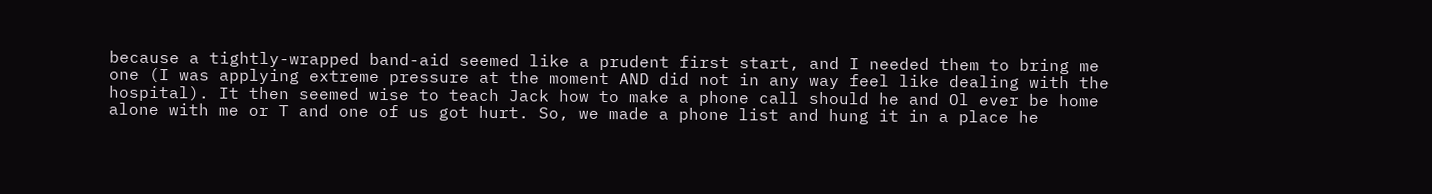because a tightly-wrapped band-aid seemed like a prudent first start, and I needed them to bring me one (I was applying extreme pressure at the moment AND did not in any way feel like dealing with the hospital). It then seemed wise to teach Jack how to make a phone call should he and Ol ever be home alone with me or T and one of us got hurt. So, we made a phone list and hung it in a place he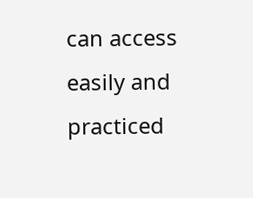can access easily and practiced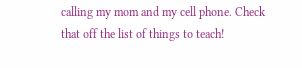calling my mom and my cell phone. Check that off the list of things to teach!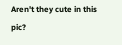Aren't they cute in this pic?